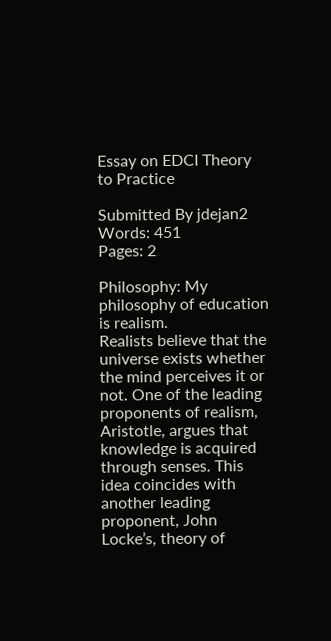Essay on EDCI Theory to Practice

Submitted By jdejan2
Words: 451
Pages: 2

Philosophy: My philosophy of education is realism.
Realists believe that the universe exists whether the mind perceives it or not. One of the leading proponents of realism, Aristotle, argues that knowledge is acquired through senses. This idea coincides with another leading proponent, John Locke’s, theory of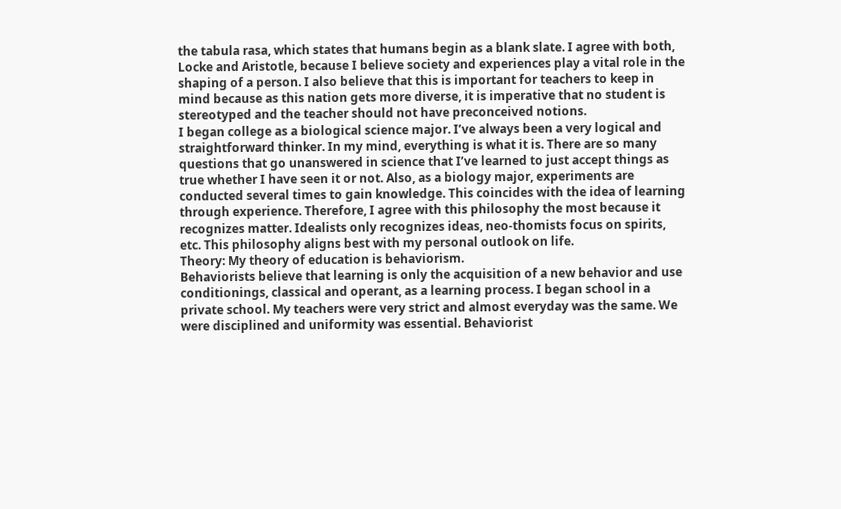the tabula rasa, which states that humans begin as a blank slate. I agree with both, Locke and Aristotle, because I believe society and experiences play a vital role in the shaping of a person. I also believe that this is important for teachers to keep in mind because as this nation gets more diverse, it is imperative that no student is stereotyped and the teacher should not have preconceived notions.
I began college as a biological science major. I’ve always been a very logical and straightforward thinker. In my mind, everything is what it is. There are so many questions that go unanswered in science that I’ve learned to just accept things as true whether I have seen it or not. Also, as a biology major, experiments are conducted several times to gain knowledge. This coincides with the idea of learning through experience. Therefore, I agree with this philosophy the most because it recognizes matter. Idealists only recognizes ideas, neo-thomists focus on spirits, etc. This philosophy aligns best with my personal outlook on life.
Theory: My theory of education is behaviorism.
Behaviorists believe that learning is only the acquisition of a new behavior and use conditionings, classical and operant, as a learning process. I began school in a private school. My teachers were very strict and almost everyday was the same. We were disciplined and uniformity was essential. Behaviorist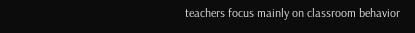teachers focus mainly on classroom behavior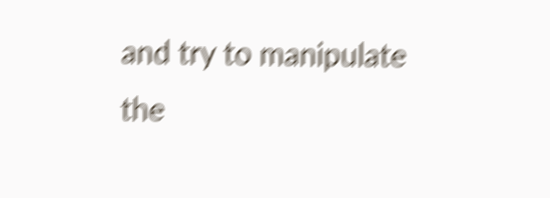and try to manipulate the